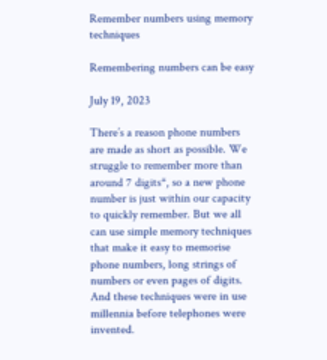Remember numbers using memory techniques

Remembering numbers can be easy

July 19, 2023

There’s a reason phone numbers are made as short as possible. We struggle to remember more than around 7 digits*, so a new phone number is just within our capacity to quickly remember. But we all can use simple memory techniques that make it easy to memorise phone numbers, long strings of numbers or even pages of digits. And these techniques were in use millennia before telephones were invented.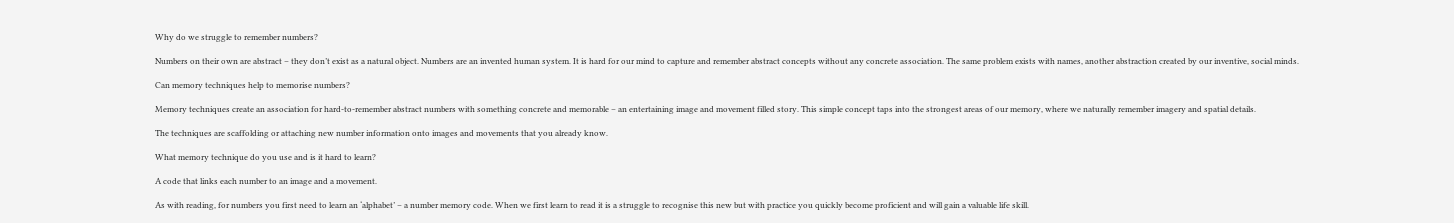Why do we struggle to remember numbers?

Numbers on their own are abstract – they don’t exist as a natural object. Numbers are an invented human system. It is hard for our mind to capture and remember abstract concepts without any concrete association. The same problem exists with names, another abstraction created by our inventive, social minds.

Can memory techniques help to memorise numbers?

Memory techniques create an association for hard-to-remember abstract numbers with something concrete and memorable – an entertaining image and movement filled story. This simple concept taps into the strongest areas of our memory, where we naturally remember imagery and spatial details.

The techniques are scaffolding or attaching new number information onto images and movements that you already know.

What memory technique do you use and is it hard to learn?

A code that links each number to an image and a movement.

As with reading, for numbers you first need to learn an ‘alphabet’ – a number memory code. When we first learn to read it is a struggle to recognise this new but with practice you quickly become proficient and will gain a valuable life skill.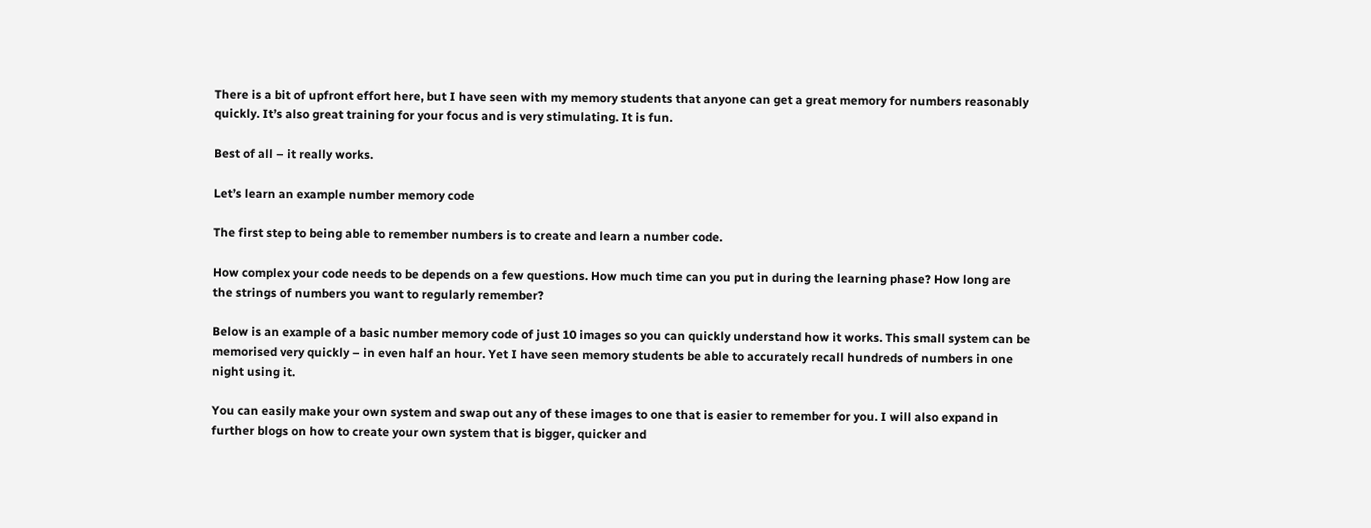There is a bit of upfront effort here, but I have seen with my memory students that anyone can get a great memory for numbers reasonably quickly. It’s also great training for your focus and is very stimulating. It is fun.

Best of all – it really works.

Let’s learn an example number memory code

The first step to being able to remember numbers is to create and learn a number code.

How complex your code needs to be depends on a few questions. How much time can you put in during the learning phase? How long are the strings of numbers you want to regularly remember?

Below is an example of a basic number memory code of just 10 images so you can quickly understand how it works. This small system can be memorised very quickly – in even half an hour. Yet I have seen memory students be able to accurately recall hundreds of numbers in one night using it.

You can easily make your own system and swap out any of these images to one that is easier to remember for you. I will also expand in further blogs on how to create your own system that is bigger, quicker and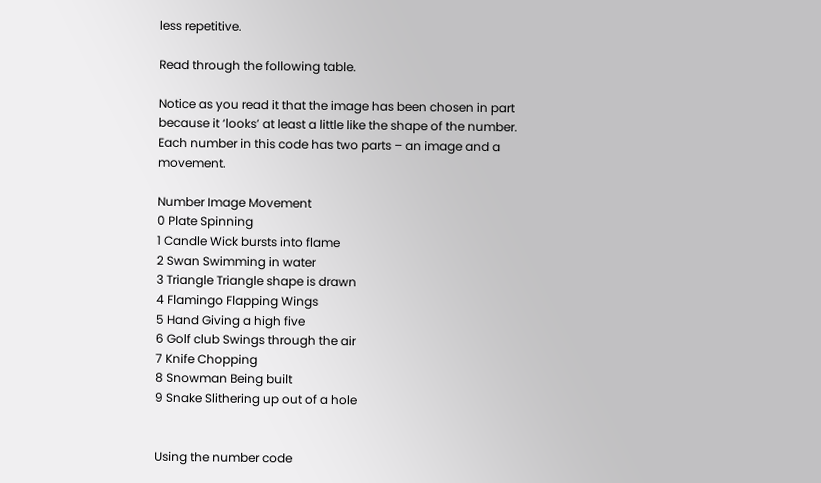less repetitive.

Read through the following table.

Notice as you read it that the image has been chosen in part because it ‘looks’ at least a little like the shape of the number. Each number in this code has two parts – an image and a movement.

Number Image Movement
0 Plate Spinning
1 Candle Wick bursts into flame
2 Swan Swimming in water
3 Triangle Triangle shape is drawn
4 Flamingo Flapping Wings
5 Hand Giving a high five
6 Golf club Swings through the air
7 Knife Chopping
8 Snowman Being built
9 Snake Slithering up out of a hole


Using the number code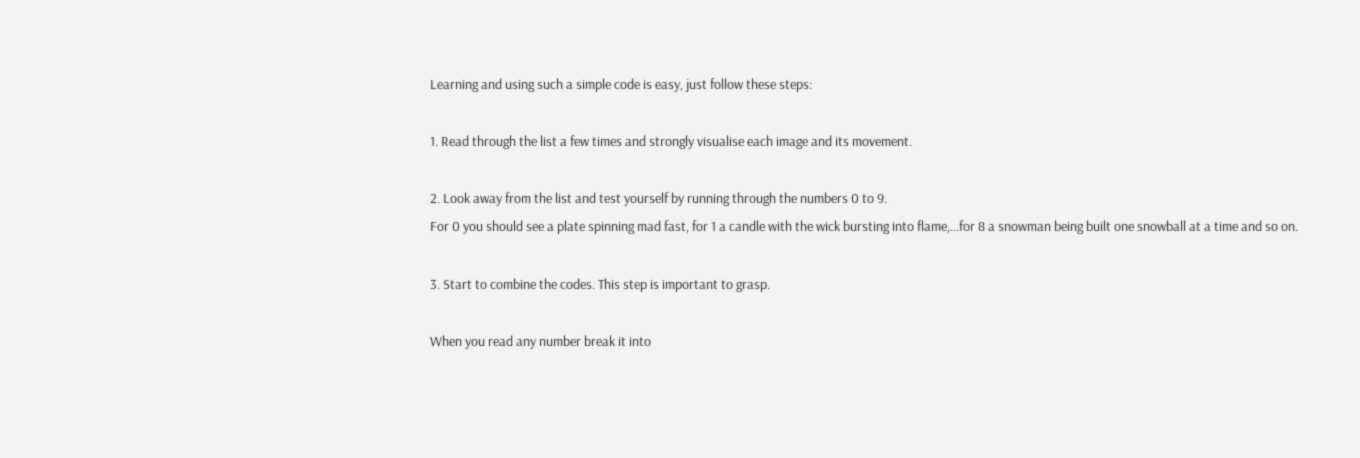Learning and using such a simple code is easy, just follow these steps:

1. Read through the list a few times and strongly visualise each image and its movement.

2. Look away from the list and test yourself by running through the numbers 0 to 9.
For 0 you should see a plate spinning mad fast, for 1 a candle with the wick bursting into flame,…for 8 a snowman being built one snowball at a time and so on.

3. Start to combine the codes. This step is important to grasp.

When you read any number break it into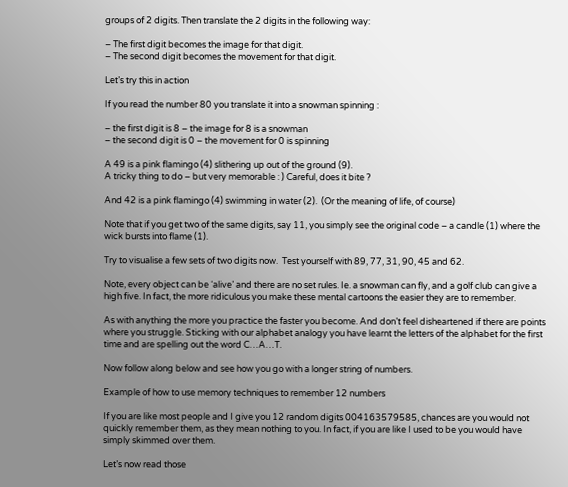groups of 2 digits. Then translate the 2 digits in the following way:

– The first digit becomes the image for that digit.
– The second digit becomes the movement for that digit.

Let’s try this in action

If you read the number 80 you translate it into a snowman spinning :

– the first digit is 8 – the image for 8 is a snowman
– the second digit is 0 – the movement for 0 is spinning

A 49 is a pink flamingo (4) slithering up out of the ground (9).
A tricky thing to do – but very memorable : ) Careful, does it bite ?

And 42 is a pink flamingo (4) swimming in water (2).  (Or the meaning of life, of course)

Note that if you get two of the same digits, say 11, you simply see the original code – a candle (1) where the wick bursts into flame (1).

Try to visualise a few sets of two digits now.  Test yourself with 89, 77, 31, 90, 45 and 62.

Note, every object can be ‘alive’ and there are no set rules. Ie. a snowman can fly, and a golf club can give a high five. In fact, the more ridiculous you make these mental cartoons the easier they are to remember.

As with anything the more you practice the faster you become. And don’t feel disheartened if there are points where you struggle. Sticking with our alphabet analogy you have learnt the letters of the alphabet for the first time and are spelling out the word C…A…T.

Now follow along below and see how you go with a longer string of numbers.

Example of how to use memory techniques to remember 12 numbers

If you are like most people and I give you 12 random digits 004163579585, chances are you would not quickly remember them, as they mean nothing to you. In fact, if you are like I used to be you would have simply skimmed over them.

Let’s now read those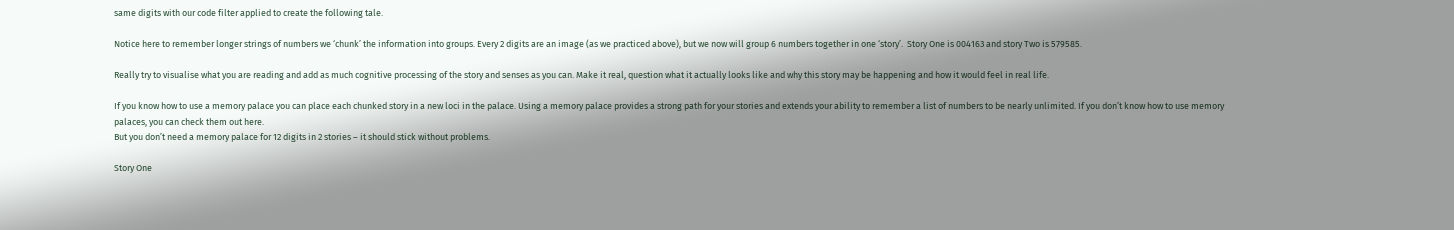same digits with our code filter applied to create the following tale.

Notice here to remember longer strings of numbers we ‘chunk’ the information into groups. Every 2 digits are an image (as we practiced above), but we now will group 6 numbers together in one ‘story’.  Story One is 004163 and story Two is 579585.

Really try to visualise what you are reading and add as much cognitive processing of the story and senses as you can. Make it real, question what it actually looks like and why this story may be happening and how it would feel in real life.

If you know how to use a memory palace you can place each chunked story in a new loci in the palace. Using a memory palace provides a strong path for your stories and extends your ability to remember a list of numbers to be nearly unlimited. If you don’t know how to use memory palaces, you can check them out here.
But you don’t need a memory palace for 12 digits in 2 stories – it should stick without problems.

Story One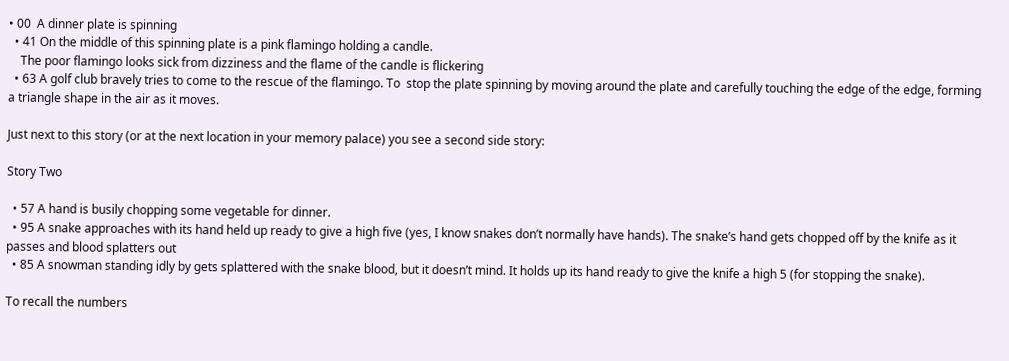• 00  A dinner plate is spinning
  • 41 On the middle of this spinning plate is a pink flamingo holding a candle.
    The poor flamingo looks sick from dizziness and the flame of the candle is flickering
  • 63 A golf club bravely tries to come to the rescue of the flamingo. To  stop the plate spinning by moving around the plate and carefully touching the edge of the edge, forming a triangle shape in the air as it moves.

Just next to this story (or at the next location in your memory palace) you see a second side story:

Story Two

  • 57 A hand is busily chopping some vegetable for dinner.
  • 95 A snake approaches with its hand held up ready to give a high five (yes, I know snakes don’t normally have hands). The snake’s hand gets chopped off by the knife as it passes and blood splatters out
  • 85 A snowman standing idly by gets splattered with the snake blood, but it doesn’t mind. It holds up its hand ready to give the knife a high 5 (for stopping the snake).

To recall the numbers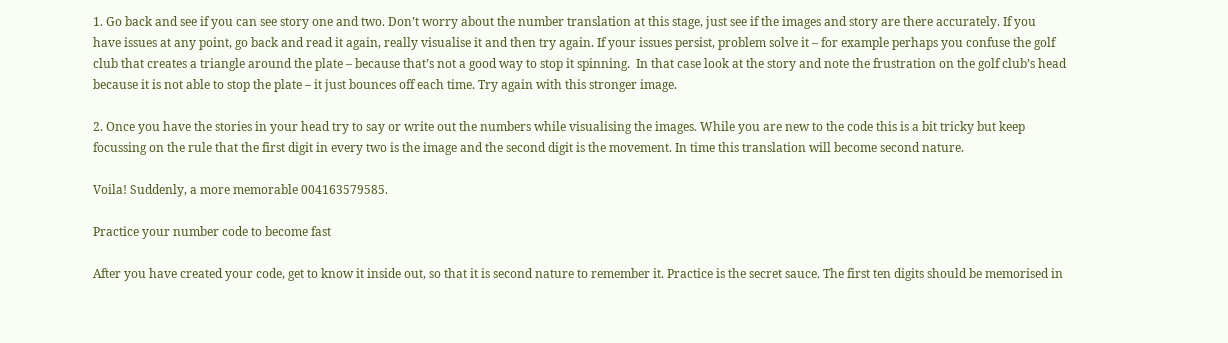1. Go back and see if you can see story one and two. Don’t worry about the number translation at this stage, just see if the images and story are there accurately. If you have issues at any point, go back and read it again, really visualise it and then try again. If your issues persist, problem solve it – for example perhaps you confuse the golf club that creates a triangle around the plate – because that’s not a good way to stop it spinning.  In that case look at the story and note the frustration on the golf club’s head because it is not able to stop the plate – it just bounces off each time. Try again with this stronger image.

2. Once you have the stories in your head try to say or write out the numbers while visualising the images. While you are new to the code this is a bit tricky but keep focussing on the rule that the first digit in every two is the image and the second digit is the movement. In time this translation will become second nature.

Voila! Suddenly, a more memorable 004163579585.

Practice your number code to become fast

After you have created your code, get to know it inside out, so that it is second nature to remember it. Practice is the secret sauce. The first ten digits should be memorised in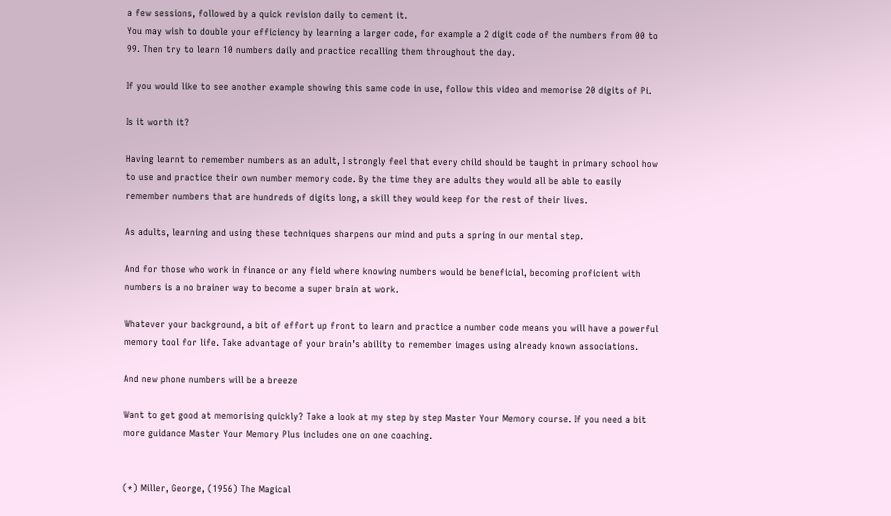a few sessions, followed by a quick revision daily to cement it.
You may wish to double your efficiency by learning a larger code, for example a 2 digit code of the numbers from 00 to 99. Then try to learn 10 numbers daily and practice recalling them throughout the day.

If you would like to see another example showing this same code in use, follow this video and memorise 20 digits of Pi.

Is it worth it?

Having learnt to remember numbers as an adult, I strongly feel that every child should be taught in primary school how to use and practice their own number memory code. By the time they are adults they would all be able to easily remember numbers that are hundreds of digits long, a skill they would keep for the rest of their lives.

As adults, learning and using these techniques sharpens our mind and puts a spring in our mental step.

And for those who work in finance or any field where knowing numbers would be beneficial, becoming proficient with numbers is a no brainer way to become a super brain at work.

Whatever your background, a bit of effort up front to learn and practice a number code means you will have a powerful memory tool for life. Take advantage of your brain’s ability to remember images using already known associations.

And new phone numbers will be a breeze

Want to get good at memorising quickly? Take a look at my step by step Master Your Memory course. If you need a bit more guidance Master Your Memory Plus includes one on one coaching.


(*) Miller, George, (1956) The Magical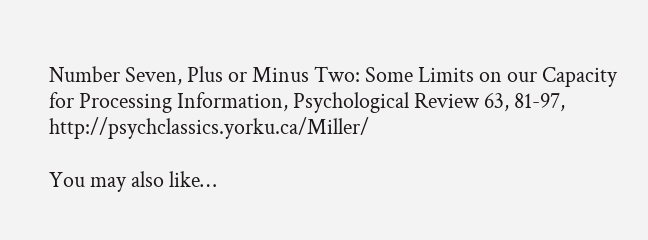Number Seven, Plus or Minus Two: Some Limits on our Capacity for Processing Information, Psychological Review 63, 81-97, http://psychclassics.yorku.ca/Miller/

You may also like…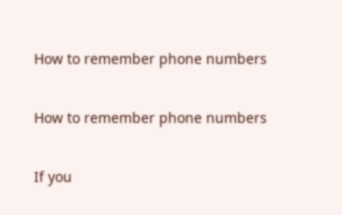How to remember phone numbers

How to remember phone numbers

If you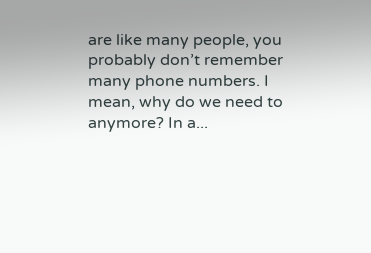are like many people, you probably don’t remember many phone numbers. I mean, why do we need to anymore? In a...